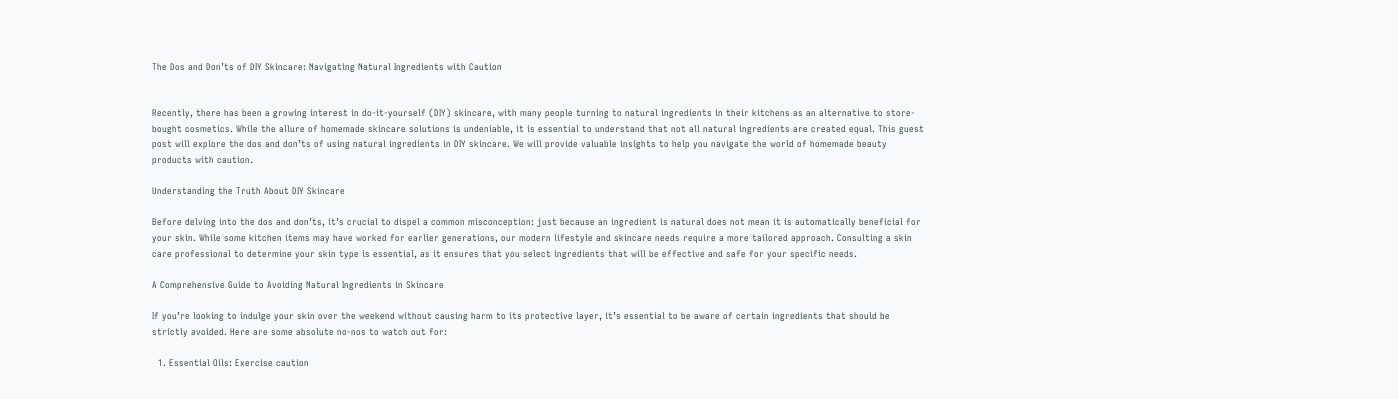The Dos and Don’ts of DIY Skincare: Navigating Natural Ingredients with Caution


Recently, there has been a growing interest in do-it-yourself (DIY) skincare, with many people turning to natural ingredients in their kitchens as an alternative to store-bought cosmetics. While the allure of homemade skincare solutions is undeniable, it is essential to understand that not all natural ingredients are created equal. This guest post will explore the dos and don’ts of using natural ingredients in DIY skincare. We will provide valuable insights to help you navigate the world of homemade beauty products with caution.

Understanding the Truth About DIY Skincare

Before delving into the dos and don’ts, it’s crucial to dispel a common misconception: just because an ingredient is natural does not mean it is automatically beneficial for your skin. While some kitchen items may have worked for earlier generations, our modern lifestyle and skincare needs require a more tailored approach. Consulting a skin care professional to determine your skin type is essential, as it ensures that you select ingredients that will be effective and safe for your specific needs.

A Comprehensive Guide to Avoiding Natural Ingredients in Skincare

If you’re looking to indulge your skin over the weekend without causing harm to its protective layer, it’s essential to be aware of certain ingredients that should be strictly avoided. Here are some absolute no-nos to watch out for:

  1. Essential Oils: Exercise caution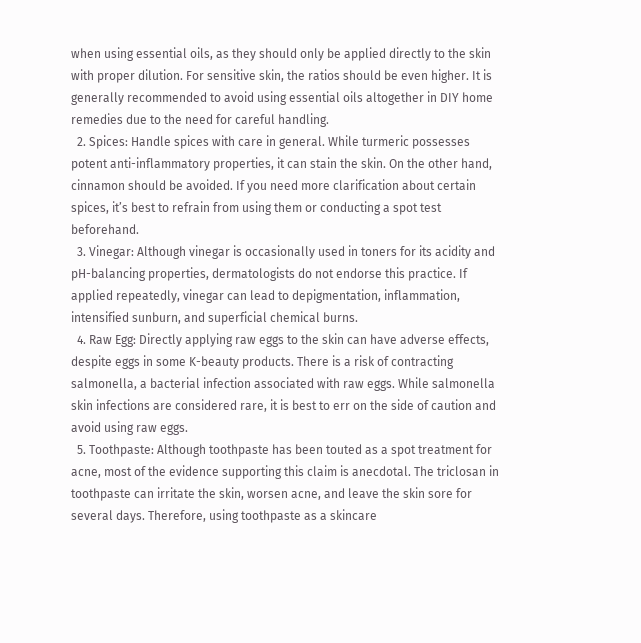when using essential oils, as they should only be applied directly to the skin with proper dilution. For sensitive skin, the ratios should be even higher. It is generally recommended to avoid using essential oils altogether in DIY home remedies due to the need for careful handling.
  2. Spices: Handle spices with care in general. While turmeric possesses potent anti-inflammatory properties, it can stain the skin. On the other hand, cinnamon should be avoided. If you need more clarification about certain spices, it’s best to refrain from using them or conducting a spot test beforehand.
  3. Vinegar: Although vinegar is occasionally used in toners for its acidity and pH-balancing properties, dermatologists do not endorse this practice. If applied repeatedly, vinegar can lead to depigmentation, inflammation, intensified sunburn, and superficial chemical burns.
  4. Raw Egg: Directly applying raw eggs to the skin can have adverse effects, despite eggs in some K-beauty products. There is a risk of contracting salmonella, a bacterial infection associated with raw eggs. While salmonella skin infections are considered rare, it is best to err on the side of caution and avoid using raw eggs.
  5. Toothpaste: Although toothpaste has been touted as a spot treatment for acne, most of the evidence supporting this claim is anecdotal. The triclosan in toothpaste can irritate the skin, worsen acne, and leave the skin sore for several days. Therefore, using toothpaste as a skincare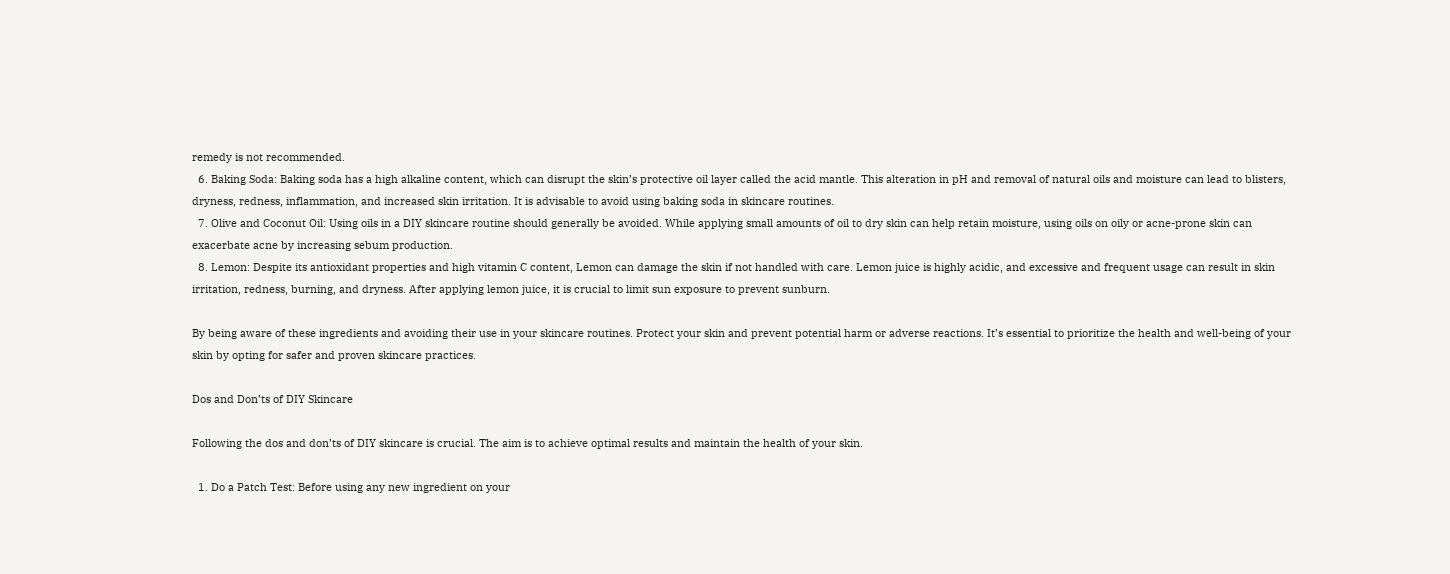remedy is not recommended.
  6. Baking Soda: Baking soda has a high alkaline content, which can disrupt the skin’s protective oil layer called the acid mantle. This alteration in pH and removal of natural oils and moisture can lead to blisters, dryness, redness, inflammation, and increased skin irritation. It is advisable to avoid using baking soda in skincare routines.
  7. Olive and Coconut Oil: Using oils in a DIY skincare routine should generally be avoided. While applying small amounts of oil to dry skin can help retain moisture, using oils on oily or acne-prone skin can exacerbate acne by increasing sebum production.
  8. Lemon: Despite its antioxidant properties and high vitamin C content, Lemon can damage the skin if not handled with care. Lemon juice is highly acidic, and excessive and frequent usage can result in skin irritation, redness, burning, and dryness. After applying lemon juice, it is crucial to limit sun exposure to prevent sunburn.

By being aware of these ingredients and avoiding their use in your skincare routines. Protect your skin and prevent potential harm or adverse reactions. It’s essential to prioritize the health and well-being of your skin by opting for safer and proven skincare practices.

Dos and Don’ts of DIY Skincare

Following the dos and don’ts of DIY skincare is crucial. The aim is to achieve optimal results and maintain the health of your skin.

  1. Do a Patch Test: Before using any new ingredient on your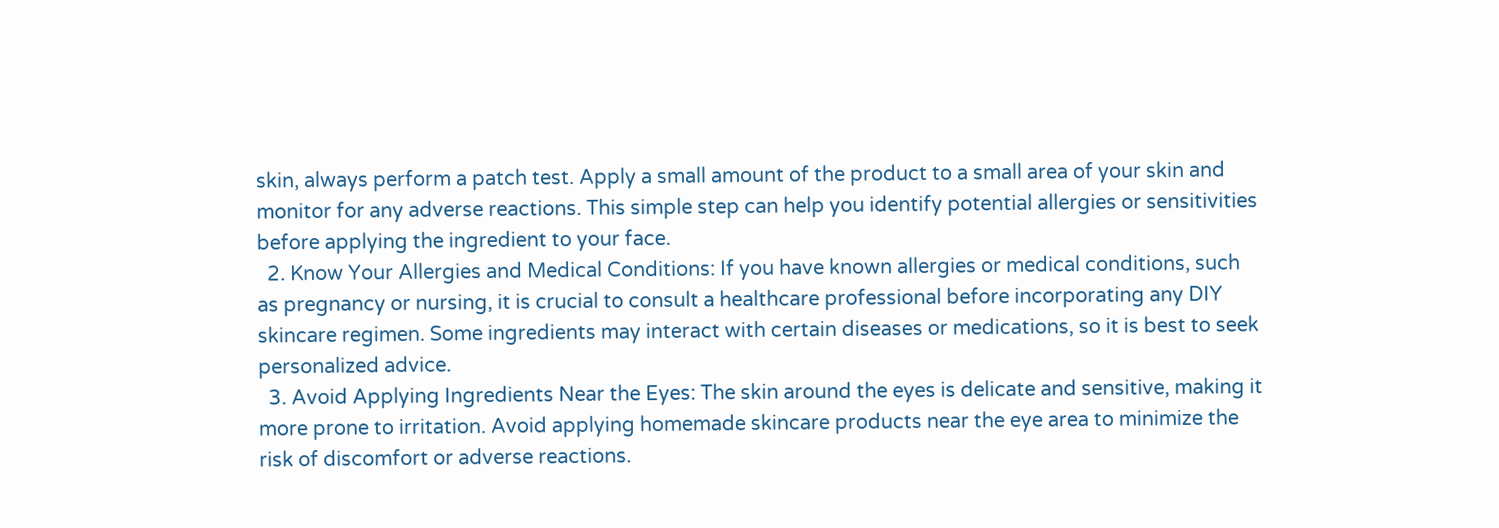skin, always perform a patch test. Apply a small amount of the product to a small area of your skin and monitor for any adverse reactions. This simple step can help you identify potential allergies or sensitivities before applying the ingredient to your face.
  2. Know Your Allergies and Medical Conditions: If you have known allergies or medical conditions, such as pregnancy or nursing, it is crucial to consult a healthcare professional before incorporating any DIY skincare regimen. Some ingredients may interact with certain diseases or medications, so it is best to seek personalized advice.
  3. Avoid Applying Ingredients Near the Eyes: The skin around the eyes is delicate and sensitive, making it more prone to irritation. Avoid applying homemade skincare products near the eye area to minimize the risk of discomfort or adverse reactions.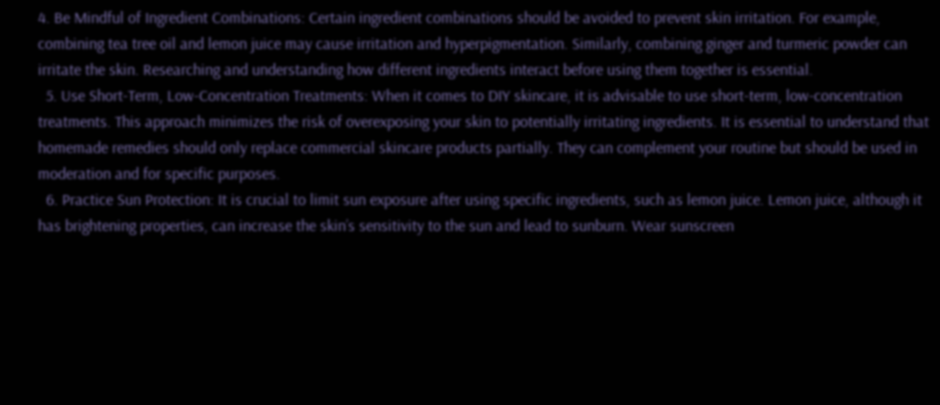4. Be Mindful of Ingredient Combinations: Certain ingredient combinations should be avoided to prevent skin irritation. For example, combining tea tree oil and lemon juice may cause irritation and hyperpigmentation. Similarly, combining ginger and turmeric powder can irritate the skin. Researching and understanding how different ingredients interact before using them together is essential.
  5. Use Short-Term, Low-Concentration Treatments: When it comes to DIY skincare, it is advisable to use short-term, low-concentration treatments. This approach minimizes the risk of overexposing your skin to potentially irritating ingredients. It is essential to understand that homemade remedies should only replace commercial skincare products partially. They can complement your routine but should be used in moderation and for specific purposes.
  6. Practice Sun Protection: It is crucial to limit sun exposure after using specific ingredients, such as lemon juice. Lemon juice, although it has brightening properties, can increase the skin’s sensitivity to the sun and lead to sunburn. Wear sunscreen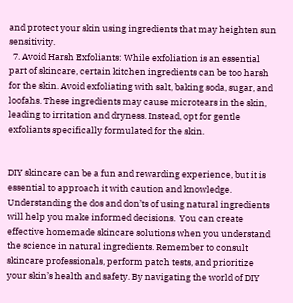and protect your skin using ingredients that may heighten sun sensitivity.
  7. Avoid Harsh Exfoliants: While exfoliation is an essential part of skincare, certain kitchen ingredients can be too harsh for the skin. Avoid exfoliating with salt, baking soda, sugar, and loofahs. These ingredients may cause microtears in the skin, leading to irritation and dryness. Instead, opt for gentle exfoliants specifically formulated for the skin.


DIY skincare can be a fun and rewarding experience, but it is essential to approach it with caution and knowledge. Understanding the dos and don’ts of using natural ingredients will help you make informed decisions.  You can create effective homemade skincare solutions when you understand the science in natural ingredients. Remember to consult skincare professionals, perform patch tests, and prioritize your skin’s health and safety. By navigating the world of DIY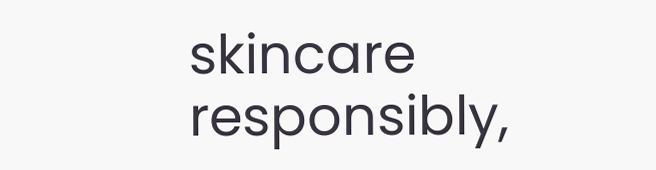skincare responsibly,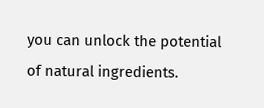you can unlock the potential of natural ingredients.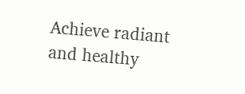Achieve radiant and healthy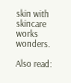skin with skincare works wonders.

Also read: